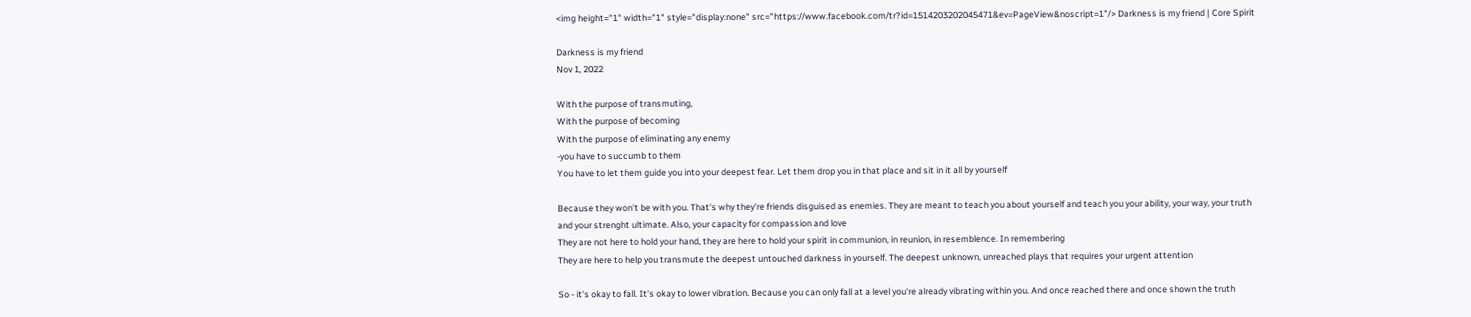<img height="1" width="1" style="display:none" src="https://www.facebook.com/tr?id=1514203202045471&ev=PageView&noscript=1"/> Darkness is my friend | Core Spirit

Darkness is my friend
Nov 1, 2022

With the purpose of transmuting,
With the purpose of becoming
With the purpose of eliminating any enemy
-you have to succumb to them
You have to let them guide you into your deepest fear. Let them drop you in that place and sit in it all by yourself

Because they won't be with you. That's why they're friends disguised as enemies. They are meant to teach you about yourself and teach you your ability, your way, your truth and your strenght ultimate. Also, your capacity for compassion and love
They are not here to hold your hand, they are here to hold your spirit in communion, in reunion, in resemblence. In remembering
They are here to help you transmute the deepest untouched darkness in yourself. The deepest unknown, unreached plays that requires your urgent attention

So - it's okay to fall. It's okay to lower vibration. Because you can only fall at a level you're already vibrating within you. And once reached there and once shown the truth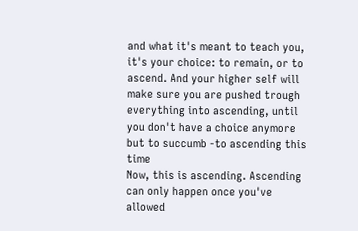and what it's meant to teach you, it's your choice: to remain, or to ascend. And your higher self will make sure you are pushed trough everything into ascending, until you don't have a choice anymore but to succumb -to ascending this time
Now, this is ascending. Ascending can only happen once you've allowed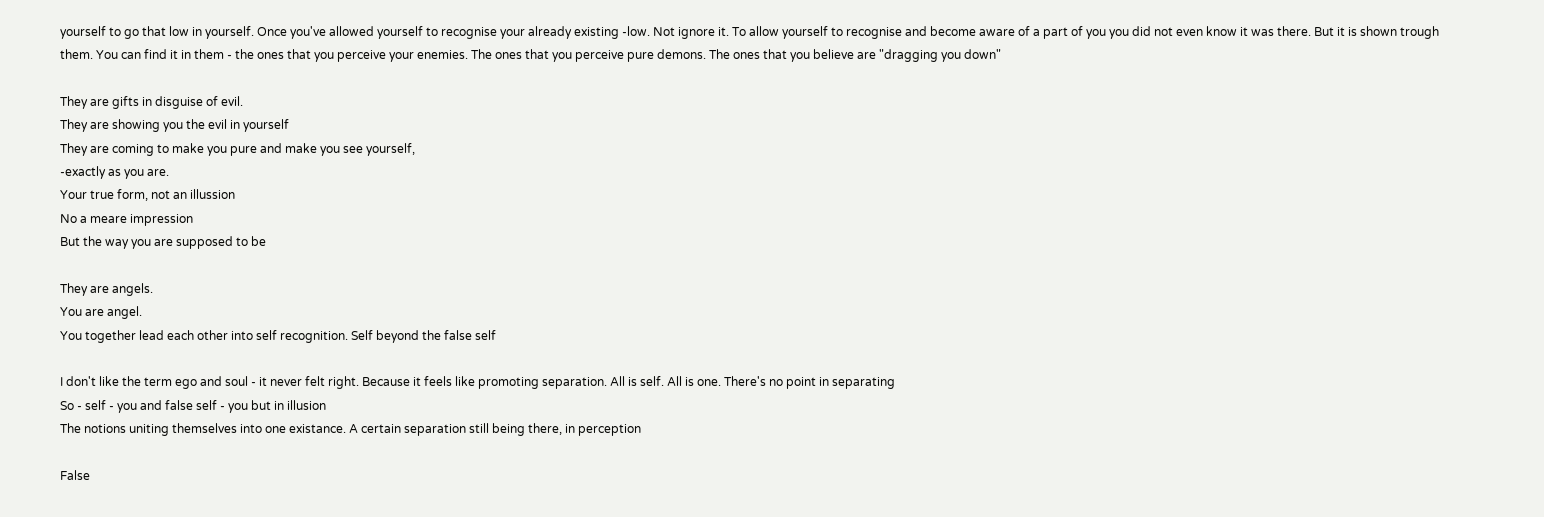yourself to go that low in yourself. Once you've allowed yourself to recognise your already existing -low. Not ignore it. To allow yourself to recognise and become aware of a part of you you did not even know it was there. But it is shown trough them. You can find it in them - the ones that you perceive your enemies. The ones that you perceive pure demons. The ones that you believe are "dragging you down"

They are gifts in disguise of evil.
They are showing you the evil in yourself
They are coming to make you pure and make you see yourself,
-exactly as you are.
Your true form, not an illussion
No a meare impression
But the way you are supposed to be

They are angels.
You are angel.
You together lead each other into self recognition. Self beyond the false self

I don't like the term ego and soul - it never felt right. Because it feels like promoting separation. All is self. All is one. There's no point in separating
So - self - you and false self - you but in illusion
The notions uniting themselves into one existance. A certain separation still being there, in perception

False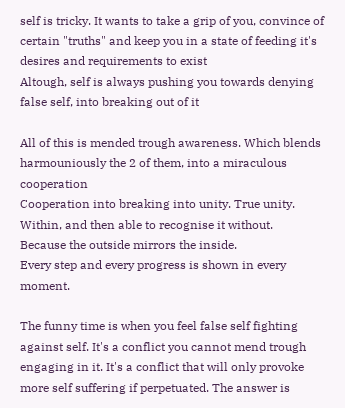self is tricky. It wants to take a grip of you, convince of certain "truths" and keep you in a state of feeding it's desires and requirements to exist
Altough, self is always pushing you towards denying false self, into breaking out of it

All of this is mended trough awareness. Which blends harmouniously the 2 of them, into a miraculous cooperation
Cooperation into breaking into unity. True unity. Within, and then able to recognise it without.
Because the outside mirrors the inside.
Every step and every progress is shown in every moment.

The funny time is when you feel false self fighting against self. It's a conflict you cannot mend trough engaging in it. It's a conflict that will only provoke more self suffering if perpetuated. The answer is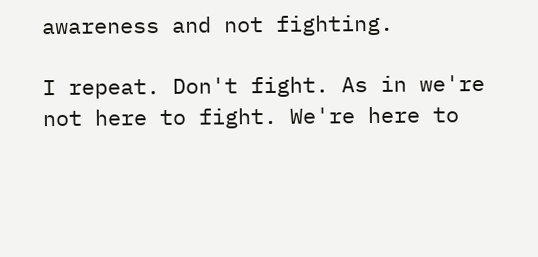awareness and not fighting.

I repeat. Don't fight. As in we're not here to fight. We're here to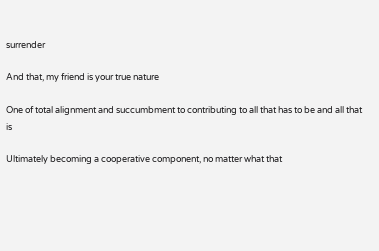surrender

And that, my friend is your true nature

One of total alignment and succumbment to contributing to all that has to be and all that is

Ultimately becoming a cooperative component, no matter what that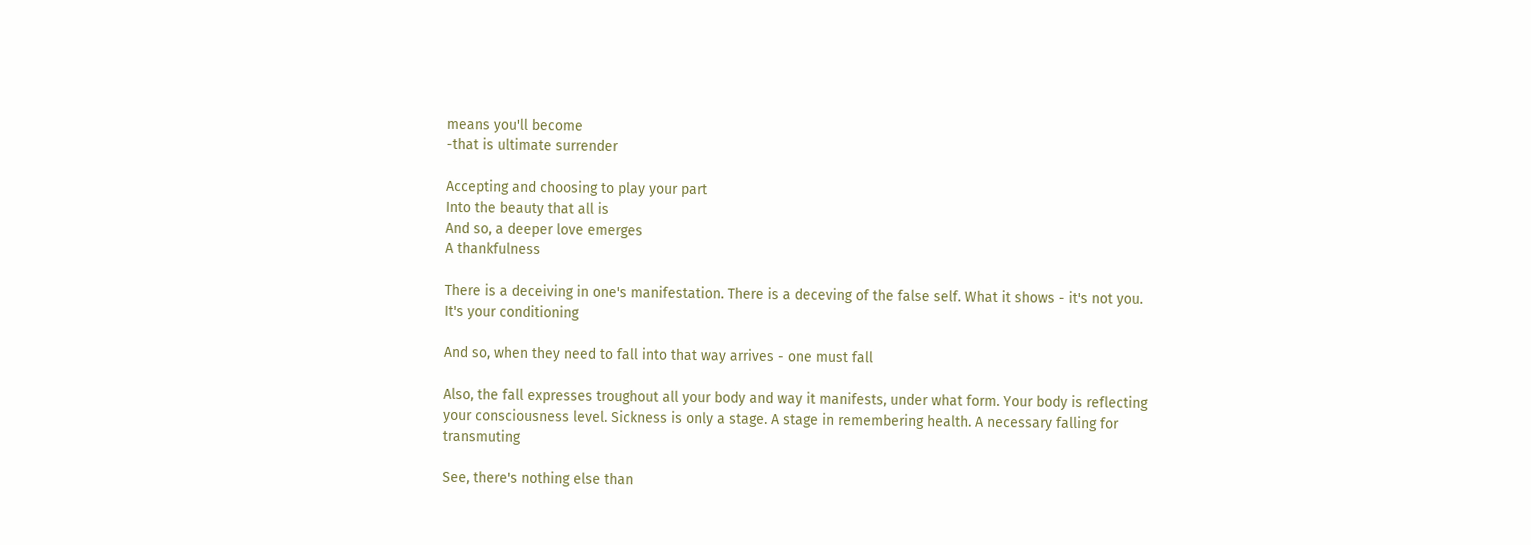means you'll become
-that is ultimate surrender

Accepting and choosing to play your part
Into the beauty that all is
And so, a deeper love emerges
A thankfulness

There is a deceiving in one's manifestation. There is a deceving of the false self. What it shows - it's not you. It's your conditioning

And so, when they need to fall into that way arrives - one must fall

Also, the fall expresses troughout all your body and way it manifests, under what form. Your body is reflecting your consciousness level. Sickness is only a stage. A stage in remembering health. A necessary falling for transmuting

See, there's nothing else than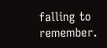falling to remember.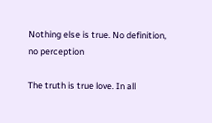Nothing else is true. No definition, no perception

The truth is true love. In all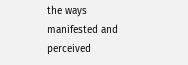the ways manifested and perceived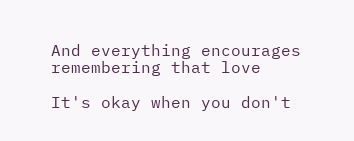And everything encourages remembering that love

It's okay when you don't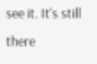see it. It's still there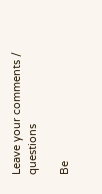Leave your comments / questions

Be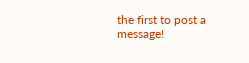the first to post a message!